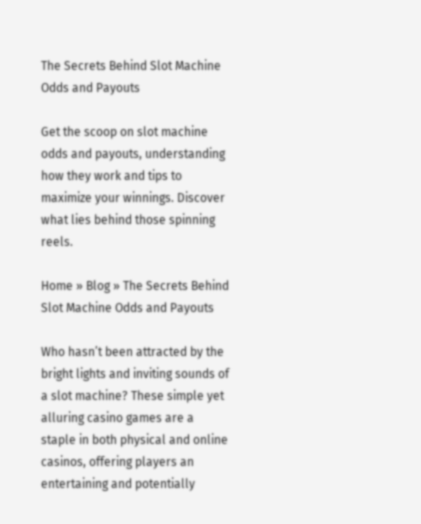The Secrets Behind Slot Machine Odds and Payouts

Get the scoop on slot machine odds and payouts, understanding how they work and tips to maximize your winnings. Discover what lies behind those spinning reels.

Home » Blog » The Secrets Behind Slot Machine Odds and Payouts

Who hasn’t been attracted by the bright lights and inviting sounds of a slot machine? These simple yet alluring casino games are a staple in both physical and online casinos, offering players an entertaining and potentially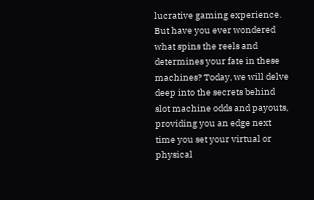lucrative gaming experience. But have you ever wondered what spins the reels and determines your fate in these machines? Today, we will delve deep into the secrets behind slot machine odds and payouts, providing you an edge next time you set your virtual or physical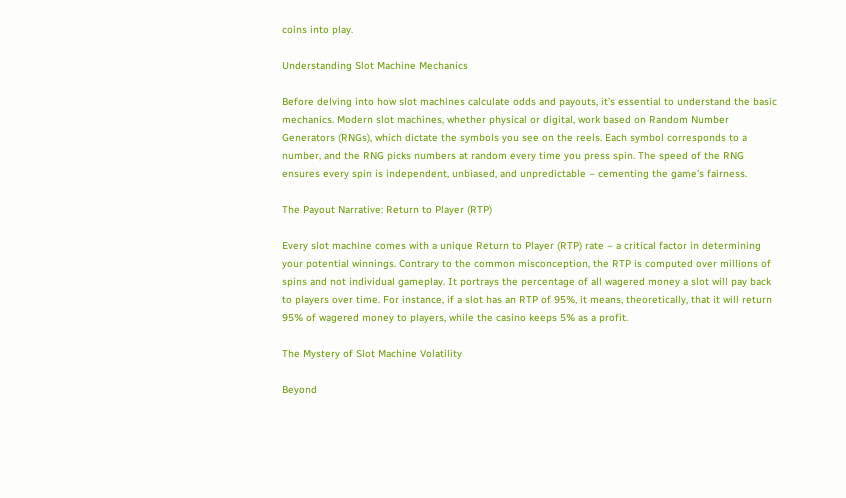coins into play.

Understanding Slot Machine Mechanics

Before delving into how slot machines calculate odds and payouts, it’s essential to understand the basic mechanics. Modern slot machines, whether physical or digital, work based on Random Number Generators (RNGs), which dictate the symbols you see on the reels. Each symbol corresponds to a number, and the RNG picks numbers at random every time you press spin. The speed of the RNG ensures every spin is independent, unbiased, and unpredictable – cementing the game’s fairness.

The Payout Narrative: Return to Player (RTP)

Every slot machine comes with a unique Return to Player (RTP) rate – a critical factor in determining your potential winnings. Contrary to the common misconception, the RTP is computed over millions of spins and not individual gameplay. It portrays the percentage of all wagered money a slot will pay back to players over time. For instance, if a slot has an RTP of 95%, it means, theoretically, that it will return 95% of wagered money to players, while the casino keeps 5% as a profit.

The Mystery of Slot Machine Volatility

Beyond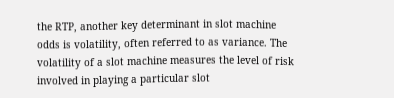the RTP, another key determinant in slot machine odds is volatility, often referred to as variance. The volatility of a slot machine measures the level of risk involved in playing a particular slot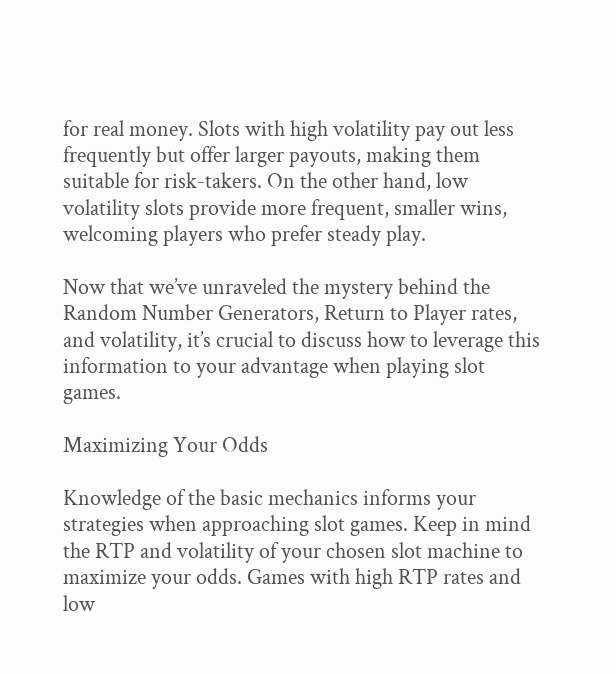for real money. Slots with high volatility pay out less frequently but offer larger payouts, making them suitable for risk-takers. On the other hand, low volatility slots provide more frequent, smaller wins, welcoming players who prefer steady play.

Now that we’ve unraveled the mystery behind the Random Number Generators, Return to Player rates, and volatility, it’s crucial to discuss how to leverage this information to your advantage when playing slot games.

Maximizing Your Odds

Knowledge of the basic mechanics informs your strategies when approaching slot games. Keep in mind the RTP and volatility of your chosen slot machine to maximize your odds. Games with high RTP rates and low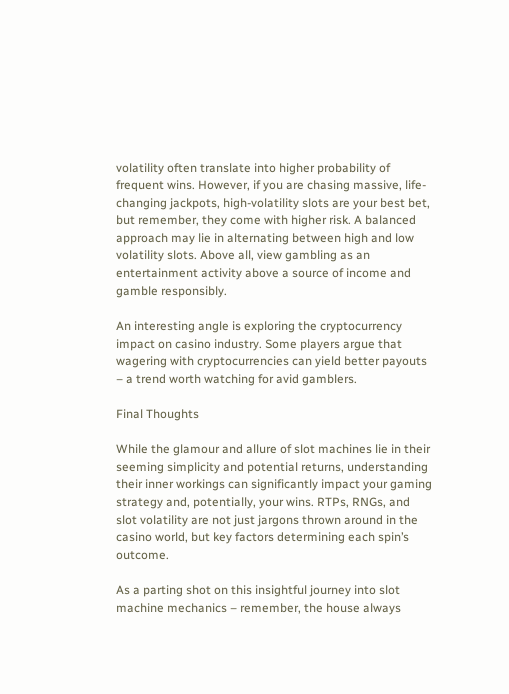volatility often translate into higher probability of frequent wins. However, if you are chasing massive, life-changing jackpots, high-volatility slots are your best bet, but remember, they come with higher risk. A balanced approach may lie in alternating between high and low volatility slots. Above all, view gambling as an entertainment activity above a source of income and gamble responsibly.

An interesting angle is exploring the cryptocurrency impact on casino industry. Some players argue that wagering with cryptocurrencies can yield better payouts – a trend worth watching for avid gamblers.

Final Thoughts

While the glamour and allure of slot machines lie in their seeming simplicity and potential returns, understanding their inner workings can significantly impact your gaming strategy and, potentially, your wins. RTPs, RNGs, and slot volatility are not just jargons thrown around in the casino world, but key factors determining each spin’s outcome.

As a parting shot on this insightful journey into slot machine mechanics – remember, the house always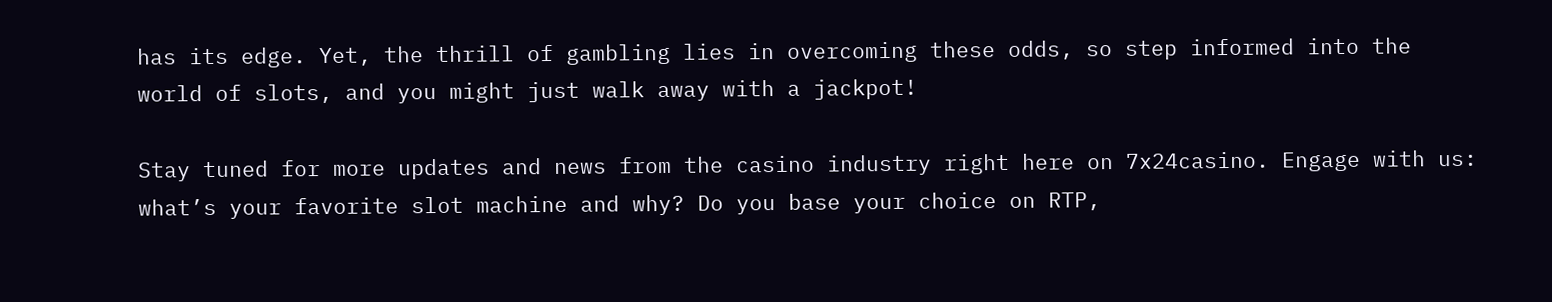has its edge. Yet, the thrill of gambling lies in overcoming these odds, so step informed into the world of slots, and you might just walk away with a jackpot!

Stay tuned for more updates and news from the casino industry right here on 7x24casino. Engage with us: what’s your favorite slot machine and why? Do you base your choice on RTP,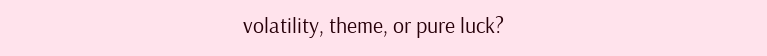volatility, theme, or pure luck?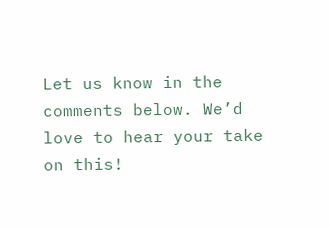Let us know in the comments below. We’d love to hear your take on this!